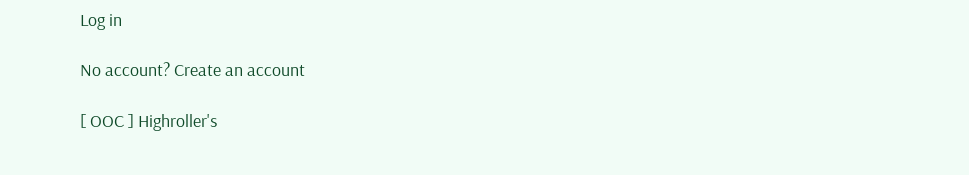Log in

No account? Create an account

[ OOC ] Highroller's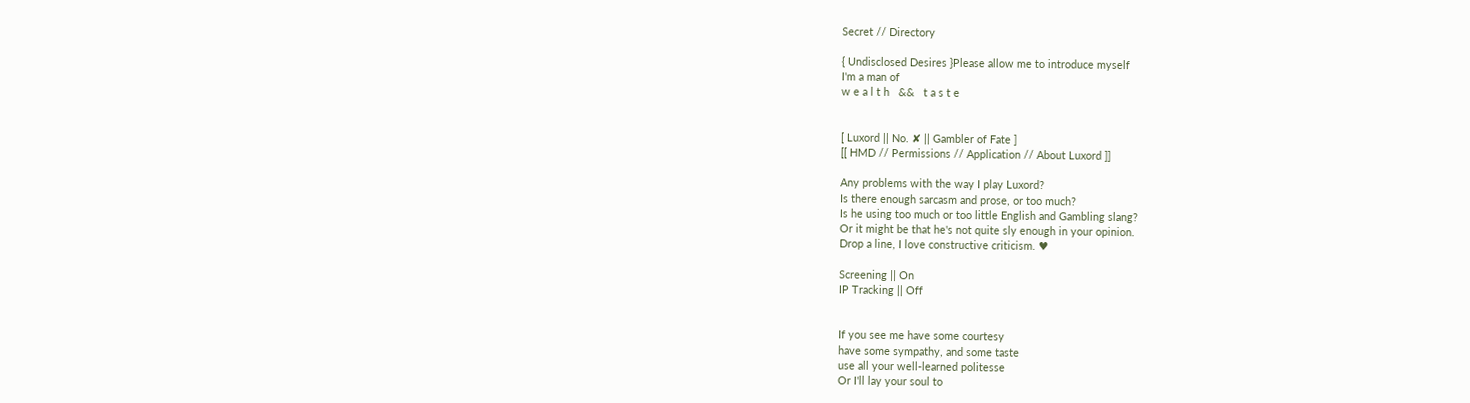Secret // Directory

{ Undisclosed Desires }Please allow me to introduce myself
I'm a man of
w e a l t h   &&   t a s t e


[ Luxord || No. ✘ || Gambler of Fate ]
[[ HMD // Permissions // Application // About Luxord ]]

Any problems with the way I play Luxord?
Is there enough sarcasm and prose, or too much?
Is he using too much or too little English and Gambling slang?
Or it might be that he's not quite sly enough in your opinion.
Drop a line, I love constructive criticism. ♥

Screening || On
IP Tracking || Off


If you see me have some courtesy
have some sympathy, and some taste
use all your well-learned politesse
Or I'll lay your soul to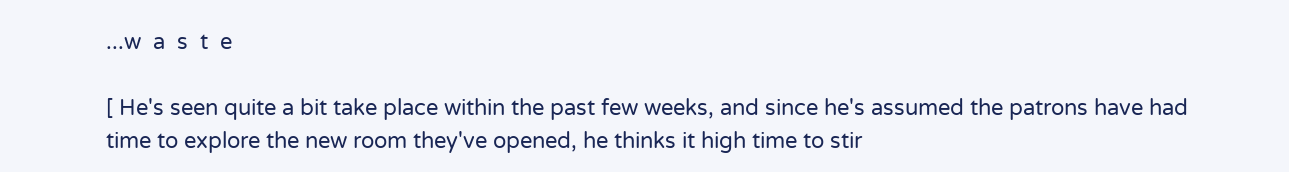...w  a  s  t  e

[ He's seen quite a bit take place within the past few weeks, and since he's assumed the patrons have had time to explore the new room they've opened, he thinks it high time to stir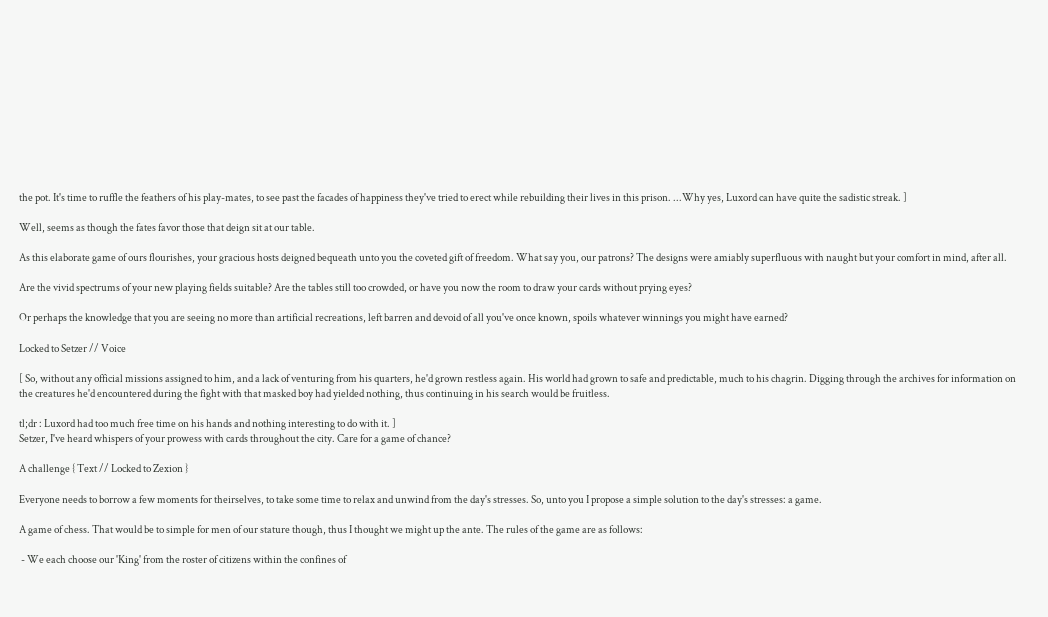the pot. It's time to ruffle the feathers of his play-mates, to see past the facades of happiness they've tried to erect while rebuilding their lives in this prison. ...Why yes, Luxord can have quite the sadistic streak. ]

Well, seems as though the fates favor those that deign sit at our table.

As this elaborate game of ours flourishes, your gracious hosts deigned bequeath unto you the coveted gift of freedom. What say you, our patrons? The designs were amiably superfluous with naught but your comfort in mind, after all.

Are the vivid spectrums of your new playing fields suitable? Are the tables still too crowded, or have you now the room to draw your cards without prying eyes?

Or perhaps the knowledge that you are seeing no more than artificial recreations, left barren and devoid of all you've once known, spoils whatever winnings you might have earned?

Locked to Setzer // Voice

[ So, without any official missions assigned to him, and a lack of venturing from his quarters, he'd grown restless again. His world had grown to safe and predictable, much to his chagrin. Digging through the archives for information on the creatures he'd encountered during the fight with that masked boy had yielded nothing, thus continuing in his search would be fruitless.

tl;dr : Luxord had too much free time on his hands and nothing interesting to do with it. ]
Setzer, I've heard whispers of your prowess with cards throughout the city. Care for a game of chance?

A challenge { Text // Locked to Zexion }

Everyone needs to borrow a few moments for theirselves, to take some time to relax and unwind from the day's stresses. So, unto you I propose a simple solution to the day's stresses: a game.

A game of chess. That would be to simple for men of our stature though, thus I thought we might up the ante. The rules of the game are as follows:

 - We each choose our 'King' from the roster of citizens within the confines of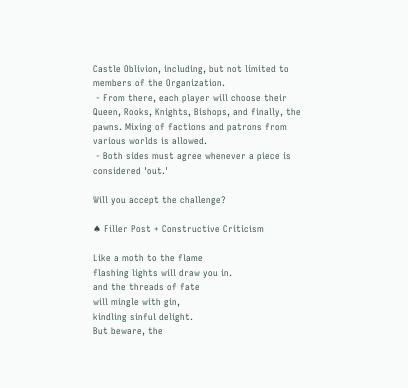Castle Oblivion, including, but not limited to members of the Organization.
 - From there, each player will choose their Queen, Rooks, Knights, Bishops, and finally, the pawns. Mixing of factions and patrons from various worlds is allowed.
 - Both sides must agree whenever a piece is considered 'out.'

Will you accept the challenge?

♠ Filler Post + Constructive Criticism

Like a moth to the flame
flashing lights will draw you in.
and the threads of fate
will mingle with gin,
kindling sinful delight.
But beware, the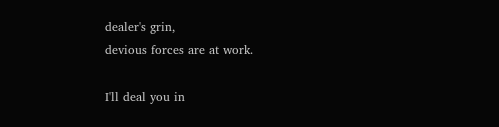dealer's grin,
devious forces are at work.

I'll deal you in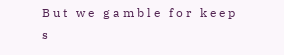B u t   w e   g a m b l e   f o r   k e e p s